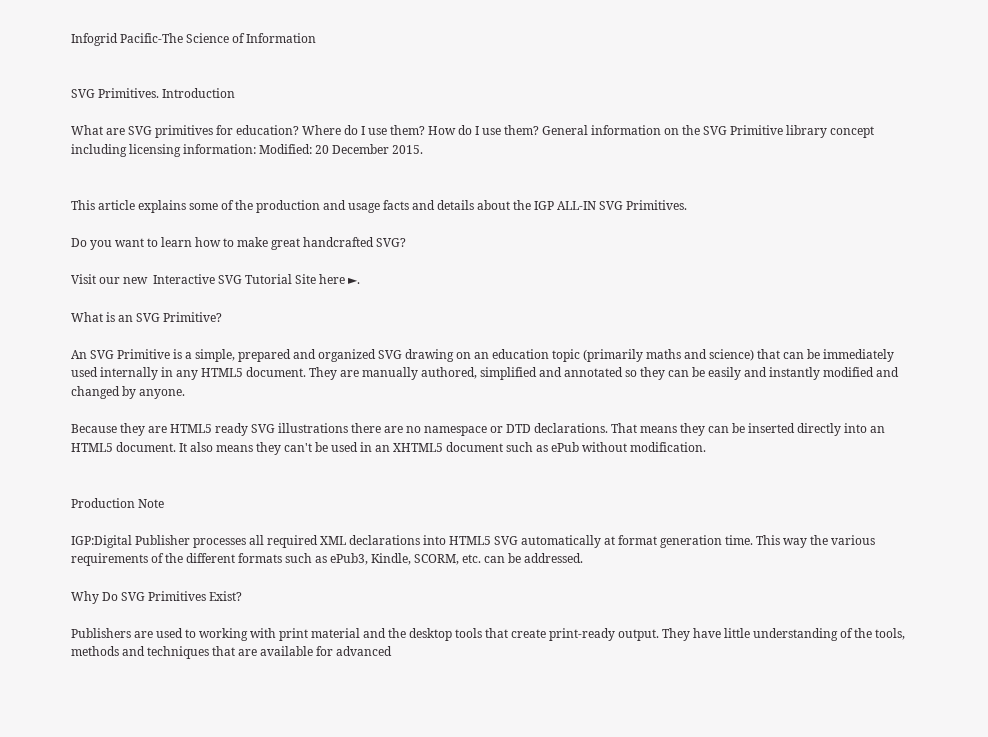Infogrid Pacific-The Science of Information


SVG Primitives. Introduction

What are SVG primitives for education? Where do I use them? How do I use them? General information on the SVG Primitive library concept including licensing information: Modified: 20 December 2015.


This article explains some of the production and usage facts and details about the IGP ALL-IN SVG Primitives.

Do you want to learn how to make great handcrafted SVG?

Visit our new  Interactive SVG Tutorial Site here ►.

What is an SVG Primitive?

An SVG Primitive is a simple, prepared and organized SVG drawing on an education topic (primarily maths and science) that can be immediately used internally in any HTML5 document. They are manually authored, simplified and annotated so they can be easily and instantly modified and changed by anyone.

Because they are HTML5 ready SVG illustrations there are no namespace or DTD declarations. That means they can be inserted directly into an HTML5 document. It also means they can't be used in an XHTML5 document such as ePub without modification.


Production Note

IGP:Digital Publisher processes all required XML declarations into HTML5 SVG automatically at format generation time. This way the various requirements of the different formats such as ePub3, Kindle, SCORM, etc. can be addressed.

Why Do SVG Primitives Exist?

Publishers are used to working with print material and the desktop tools that create print-ready output. They have little understanding of the tools, methods and techniques that are available for advanced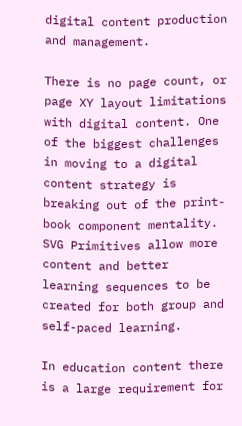digital content production and management.

There is no page count, or page XY layout limitations with digital content. One of the biggest challenges in moving to a digital content strategy is breaking out of the print-book component mentality. SVG Primitives allow more content and better learning sequences to be created for both group and self-paced learning.

In education content there is a large requirement for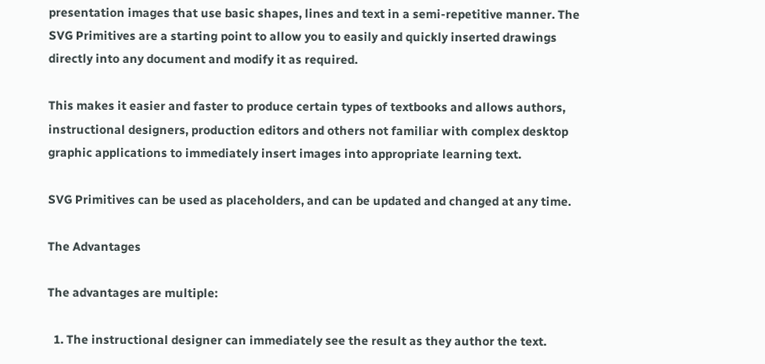presentation images that use basic shapes, lines and text in a semi-repetitive manner. The SVG Primitives are a starting point to allow you to easily and quickly inserted drawings directly into any document and modify it as required.

This makes it easier and faster to produce certain types of textbooks and allows authors, instructional designers, production editors and others not familiar with complex desktop graphic applications to immediately insert images into appropriate learning text.

SVG Primitives can be used as placeholders, and can be updated and changed at any time.

The Advantages

The advantages are multiple:

  1. The instructional designer can immediately see the result as they author the text.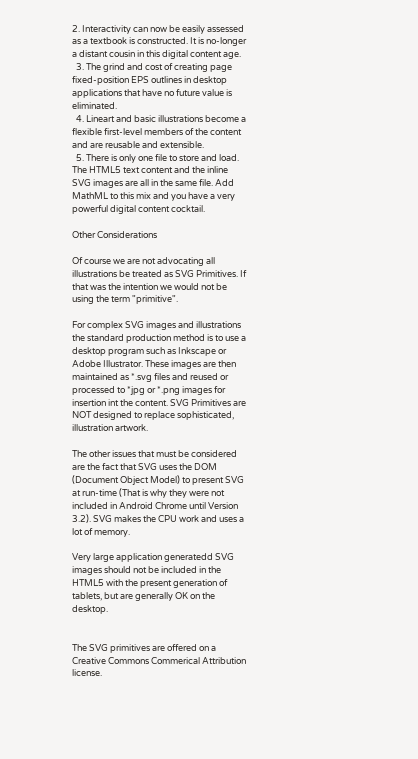2. Interactivity can now be easily assessed as a textbook is constructed. It is no-longer a distant cousin in this digital content age.
  3. The grind and cost of creating page fixed-position EPS outlines in desktop applications that have no future value is eliminated.
  4. Lineart and basic illustrations become a flexible first-level members of the content and are reusable and extensible.
  5. There is only one file to store and load. The HTML5 text content and the inline SVG images are all in the same file. Add MathML to this mix and you have a very powerful digital content cocktail.

Other Considerations

Of course we are not advocating all illustrations be treated as SVG Primitives. If that was the intention we would not be using the term "primitive".

For complex SVG images and illustrations the standard production method is to use a desktop program such as Inkscape or Adobe Illustrator. These images are then maintained as *.svg files and reused or processed to *jpg or *.png images for insertion int the content. SVG Primitives are NOT designed to replace sophisticated, illustration artwork.

The other issues that must be considered are the fact that SVG uses the DOM (Document Object Model) to present SVG at run-time (That is why they were not included in Android Chrome until Version 3.2). SVG makes the CPU work and uses a lot of memory.

Very large application generatedd SVG images should not be included in the HTML5 with the present generation of tablets, but are generally OK on the desktop.


The SVG primitives are offered on a Creative Commons Commerical Attribution license.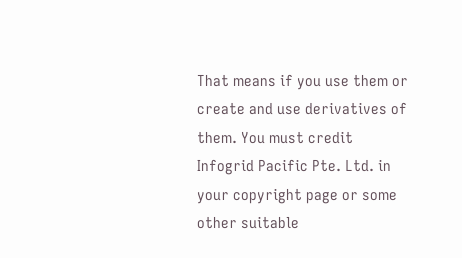That means if you use them or create and use derivatives of them. You must credit Infogrid Pacific Pte. Ltd. in your copyright page or some other suitable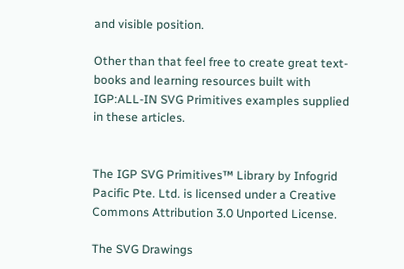and visible position.

Other than that feel free to create great text-books and learning resources built with IGP:ALL-IN SVG Primitives examples supplied in these articles.


The IGP SVG Primitives™ Library by Infogrid Pacific Pte. Ltd. is licensed under a Creative Commons Attribution 3.0 Unported License.

The SVG Drawings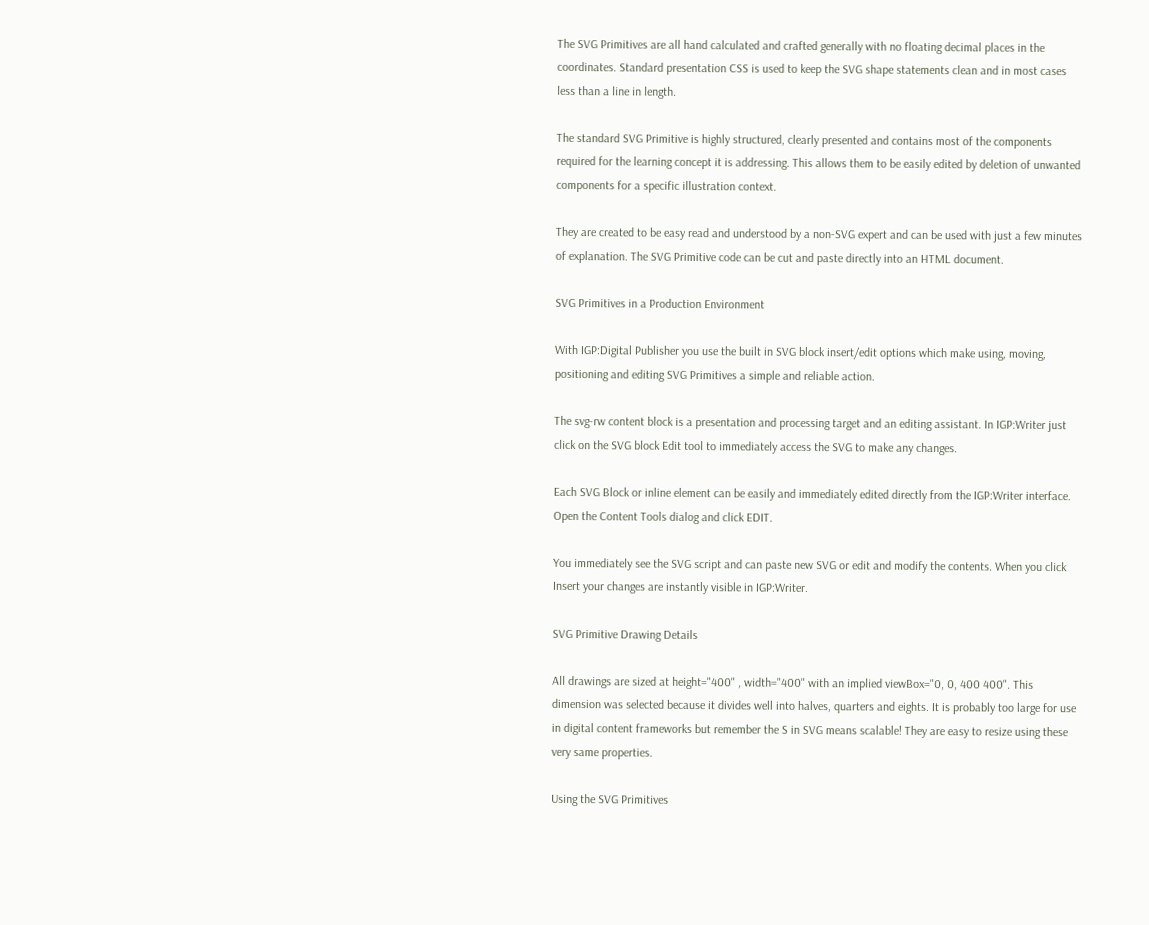The SVG Primitives are all hand calculated and crafted generally with no floating decimal places in the coordinates. Standard presentation CSS is used to keep the SVG shape statements clean and in most cases less than a line in length.

The standard SVG Primitive is highly structured, clearly presented and contains most of the components required for the learning concept it is addressing. This allows them to be easily edited by deletion of unwanted components for a specific illustration context.

They are created to be easy read and understood by a non-SVG expert and can be used with just a few minutes of explanation. The SVG Primitive code can be cut and paste directly into an HTML document.

SVG Primitives in a Production Environment

With IGP:Digital Publisher you use the built in SVG block insert/edit options which make using, moving, positioning and editing SVG Primitives a simple and reliable action.

The svg-rw content block is a presentation and processing target and an editing assistant. In IGP:Writer just click on the SVG block Edit tool to immediately access the SVG to make any changes.

Each SVG Block or inline element can be easily and immediately edited directly from the IGP:Writer interface. Open the Content Tools dialog and click EDIT.

You immediately see the SVG script and can paste new SVG or edit and modify the contents. When you click Insert your changes are instantly visible in IGP:Writer.

SVG Primitive Drawing Details

All drawings are sized at height="400" , width="400" with an implied viewBox="0, 0, 400 400". This dimension was selected because it divides well into halves, quarters and eights. It is probably too large for use in digital content frameworks but remember the S in SVG means scalable! They are easy to resize using these very same properties.

Using the SVG Primitives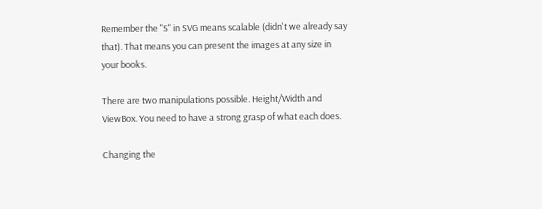Remember the "S" in SVG means scalable (didn't we already say that). That means you can present the images at any size in your books.

There are two manipulations possible. Height/Width and ViewBox. You need to have a strong grasp of what each does.

Changing the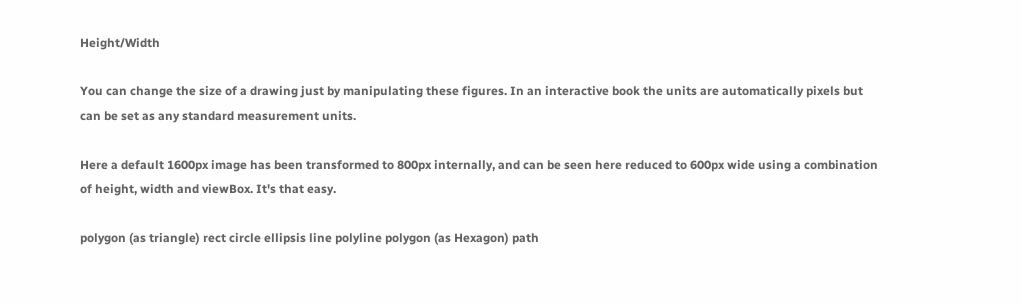Height/Width

You can change the size of a drawing just by manipulating these figures. In an interactive book the units are automatically pixels but can be set as any standard measurement units.

Here a default 1600px image has been transformed to 800px internally, and can be seen here reduced to 600px wide using a combination of height, width and viewBox. It's that easy.

polygon (as triangle) rect circle ellipsis line polyline polygon (as Hexagon) path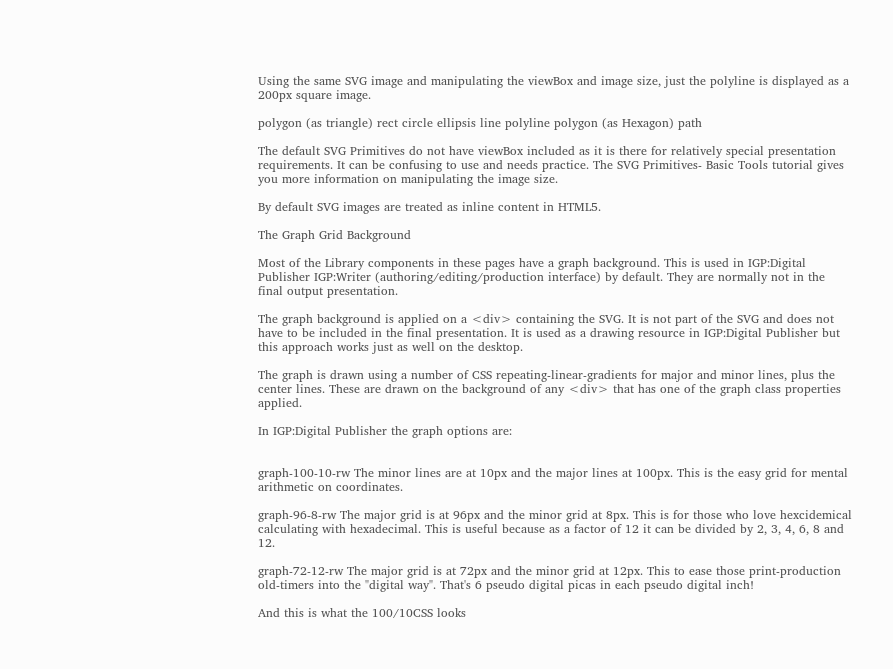Using the same SVG image and manipulating the viewBox and image size, just the polyline is displayed as a 200px square image.

polygon (as triangle) rect circle ellipsis line polyline polygon (as Hexagon) path

The default SVG Primitives do not have viewBox included as it is there for relatively special presentation requirements. It can be confusing to use and needs practice. The SVG Primitives- Basic Tools tutorial gives you more information on manipulating the image size.

By default SVG images are treated as inline content in HTML5.

The Graph Grid Background

Most of the Library components in these pages have a graph background. This is used in IGP:Digital Publisher IGP:Writer (authoring/editing/production interface) by default. They are normally not in the final output presentation.

The graph background is applied on a <div> containing the SVG. It is not part of the SVG and does not have to be included in the final presentation. It is used as a drawing resource in IGP:Digital Publisher but this approach works just as well on the desktop.

The graph is drawn using a number of CSS repeating-linear-gradients for major and minor lines, plus the center lines. These are drawn on the background of any <div> that has one of the graph class properties applied.

In IGP:Digital Publisher the graph options are:


graph-100-10-rw The minor lines are at 10px and the major lines at 100px. This is the easy grid for mental arithmetic on coordinates.

graph-96-8-rw The major grid is at 96px and the minor grid at 8px. This is for those who love hexcidemical  calculating with hexadecimal. This is useful because as a factor of 12 it can be divided by 2, 3, 4, 6, 8 and 12.

graph-72-12-rw The major grid is at 72px and the minor grid at 12px. This to ease those print-production old-timers into the "digital way". That's 6 pseudo digital picas in each pseudo digital inch!

And this is what the 100/10CSS looks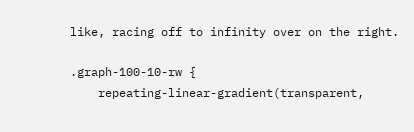like, racing off to infinity over on the right.

.graph-100-10-rw {
    repeating-linear-gradient(transparent,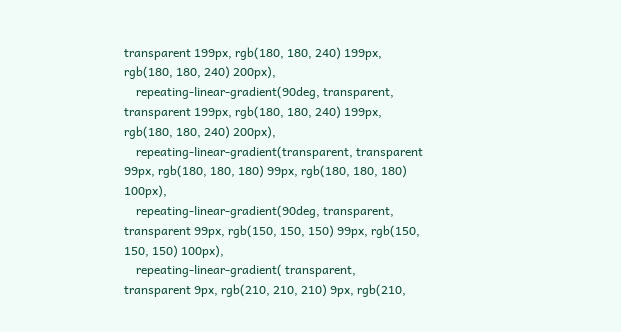transparent 199px, rgb(180, 180, 240) 199px, rgb(180, 180, 240) 200px),
    repeating-linear-gradient(90deg, transparent, transparent 199px, rgb(180, 180, 240) 199px, rgb(180, 180, 240) 200px),
    repeating-linear-gradient(transparent, transparent 99px, rgb(180, 180, 180) 99px, rgb(180, 180, 180) 100px),
    repeating-linear-gradient(90deg, transparent, transparent 99px, rgb(150, 150, 150) 99px, rgb(150, 150, 150) 100px),
    repeating-linear-gradient( transparent, transparent 9px, rgb(210, 210, 210) 9px, rgb(210,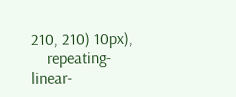210, 210) 10px),
    repeating-linear-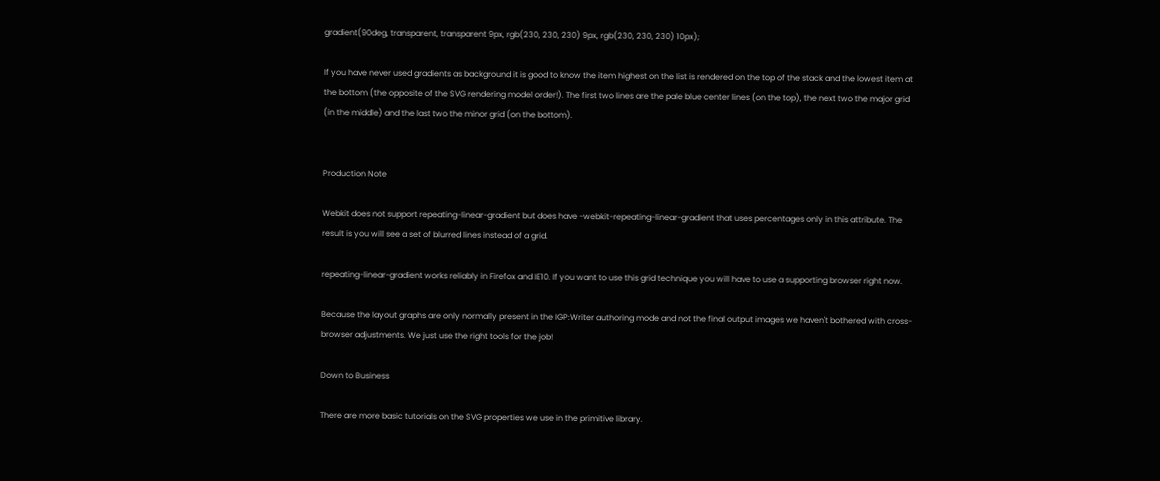gradient(90deg, transparent, transparent 9px, rgb(230, 230, 230) 9px, rgb(230, 230, 230) 10px);

If you have never used gradients as background it is good to know the item highest on the list is rendered on the top of the stack and the lowest item at the bottom (the opposite of the SVG rendering model order!). The first two lines are the pale blue center lines (on the top), the next two the major grid (in the middle) and the last two the minor grid (on the bottom).


Production Note

Webkit does not support repeating-linear-gradient but does have -webkit-repeating-linear-gradient that uses percentages only in this attribute. The result is you will see a set of blurred lines instead of a grid.

repeating-linear-gradient works reliably in Firefox and IE10. If you want to use this grid technique you will have to use a supporting browser right now.

Because the layout graphs are only normally present in the IGP:Writer authoring mode and not the final output images we haven't bothered with cross-browser adjustments. We just use the right tools for the job!

Down to Business

There are more basic tutorials on the SVG properties we use in the primitive library.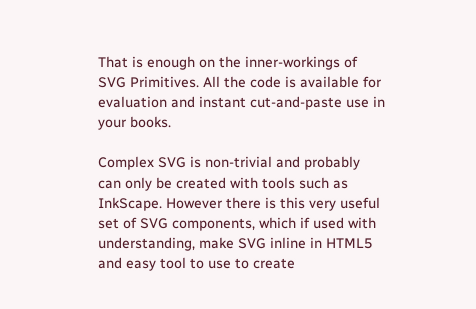That is enough on the inner-workings of SVG Primitives. All the code is available for evaluation and instant cut-and-paste use in your books.

Complex SVG is non-trivial and probably can only be created with tools such as InkScape. However there is this very useful set of SVG components, which if used with understanding, make SVG inline in HTML5 and easy tool to use to create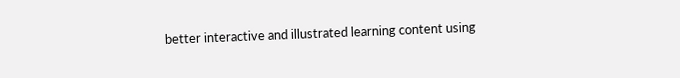better interactive and illustrated learning content using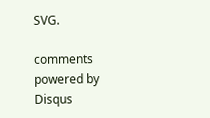SVG.

comments powered by Disqus